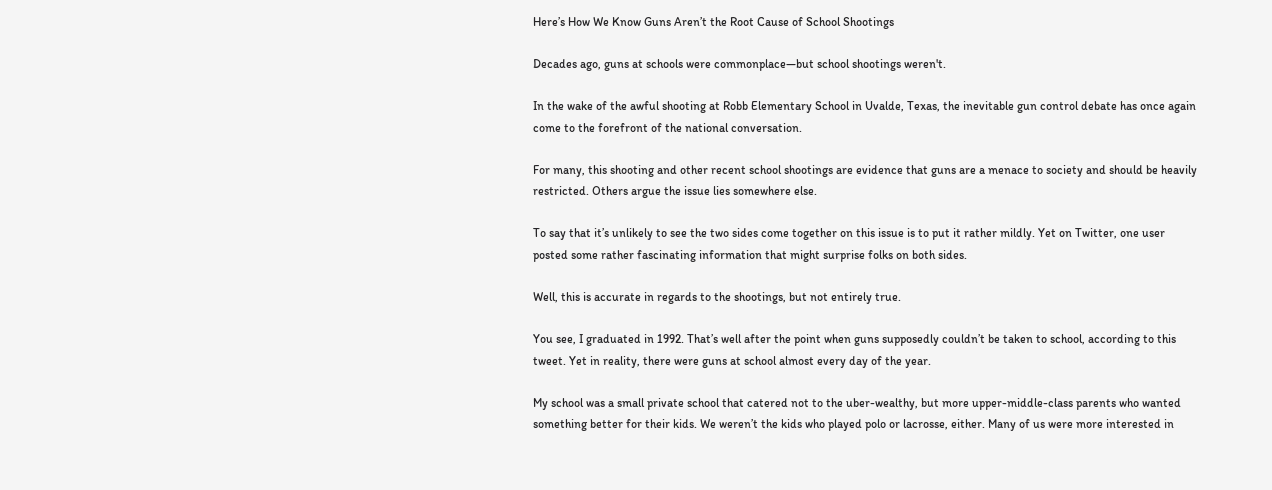Here’s How We Know Guns Aren’t the Root Cause of School Shootings

Decades ago, guns at schools were commonplace—but school shootings weren't.

In the wake of the awful shooting at Robb Elementary School in Uvalde, Texas, the inevitable gun control debate has once again come to the forefront of the national conversation.

For many, this shooting and other recent school shootings are evidence that guns are a menace to society and should be heavily restricted. Others argue the issue lies somewhere else.

To say that it’s unlikely to see the two sides come together on this issue is to put it rather mildly. Yet on Twitter, one user posted some rather fascinating information that might surprise folks on both sides.

Well, this is accurate in regards to the shootings, but not entirely true.

You see, I graduated in 1992. That’s well after the point when guns supposedly couldn’t be taken to school, according to this tweet. Yet in reality, there were guns at school almost every day of the year.

My school was a small private school that catered not to the uber-wealthy, but more upper-middle-class parents who wanted something better for their kids. We weren’t the kids who played polo or lacrosse, either. Many of us were more interested in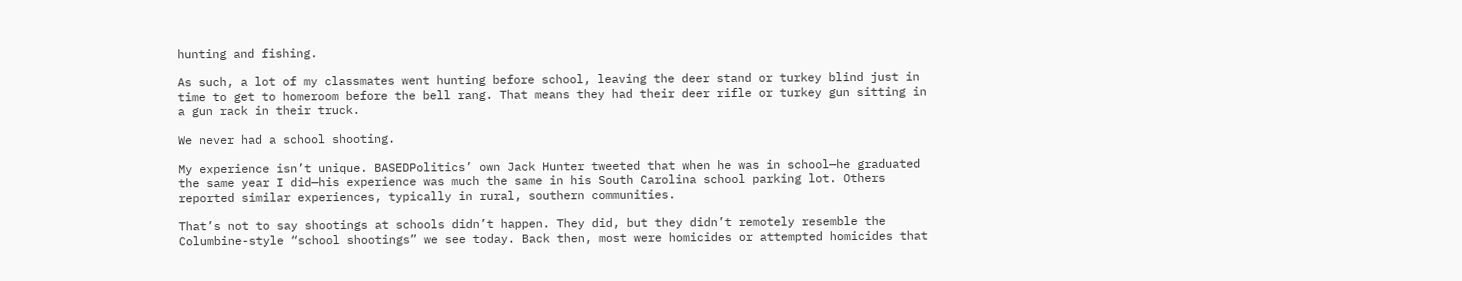hunting and fishing.

As such, a lot of my classmates went hunting before school, leaving the deer stand or turkey blind just in time to get to homeroom before the bell rang. That means they had their deer rifle or turkey gun sitting in a gun rack in their truck.

We never had a school shooting.

My experience isn’t unique. BASEDPolitics’ own Jack Hunter tweeted that when he was in school—he graduated the same year I did—his experience was much the same in his South Carolina school parking lot. Others reported similar experiences, typically in rural, southern communities.

That’s not to say shootings at schools didn’t happen. They did, but they didn’t remotely resemble the Columbine-style “school shootings” we see today. Back then, most were homicides or attempted homicides that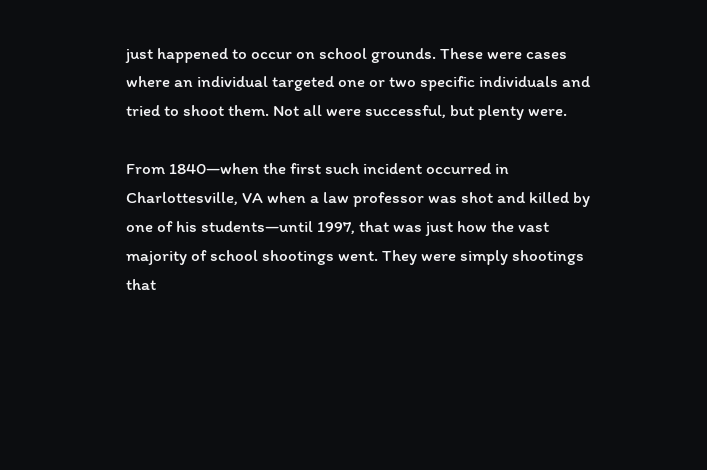just happened to occur on school grounds. These were cases where an individual targeted one or two specific individuals and tried to shoot them. Not all were successful, but plenty were.

From 1840—when the first such incident occurred in Charlottesville, VA when a law professor was shot and killed by one of his students—until 1997, that was just how the vast majority of school shootings went. They were simply shootings that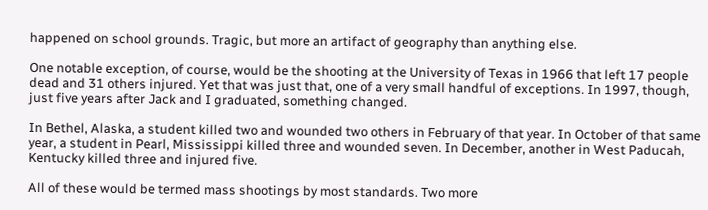happened on school grounds. Tragic, but more an artifact of geography than anything else.

One notable exception, of course, would be the shooting at the University of Texas in 1966 that left 17 people dead and 31 others injured. Yet that was just that, one of a very small handful of exceptions. In 1997, though, just five years after Jack and I graduated, something changed.

In Bethel, Alaska, a student killed two and wounded two others in February of that year. In October of that same year, a student in Pearl, Mississippi killed three and wounded seven. In December, another in West Paducah, Kentucky killed three and injured five.

All of these would be termed mass shootings by most standards. Two more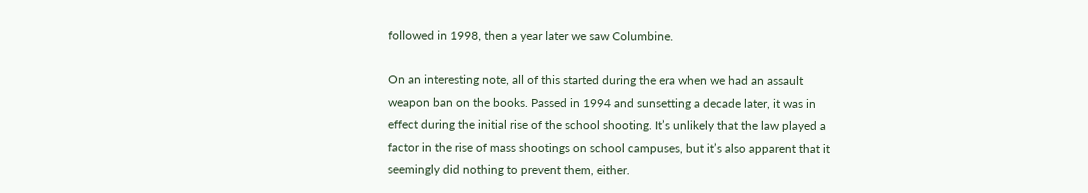followed in 1998, then a year later we saw Columbine.

On an interesting note, all of this started during the era when we had an assault weapon ban on the books. Passed in 1994 and sunsetting a decade later, it was in effect during the initial rise of the school shooting. It’s unlikely that the law played a factor in the rise of mass shootings on school campuses, but it’s also apparent that it seemingly did nothing to prevent them, either.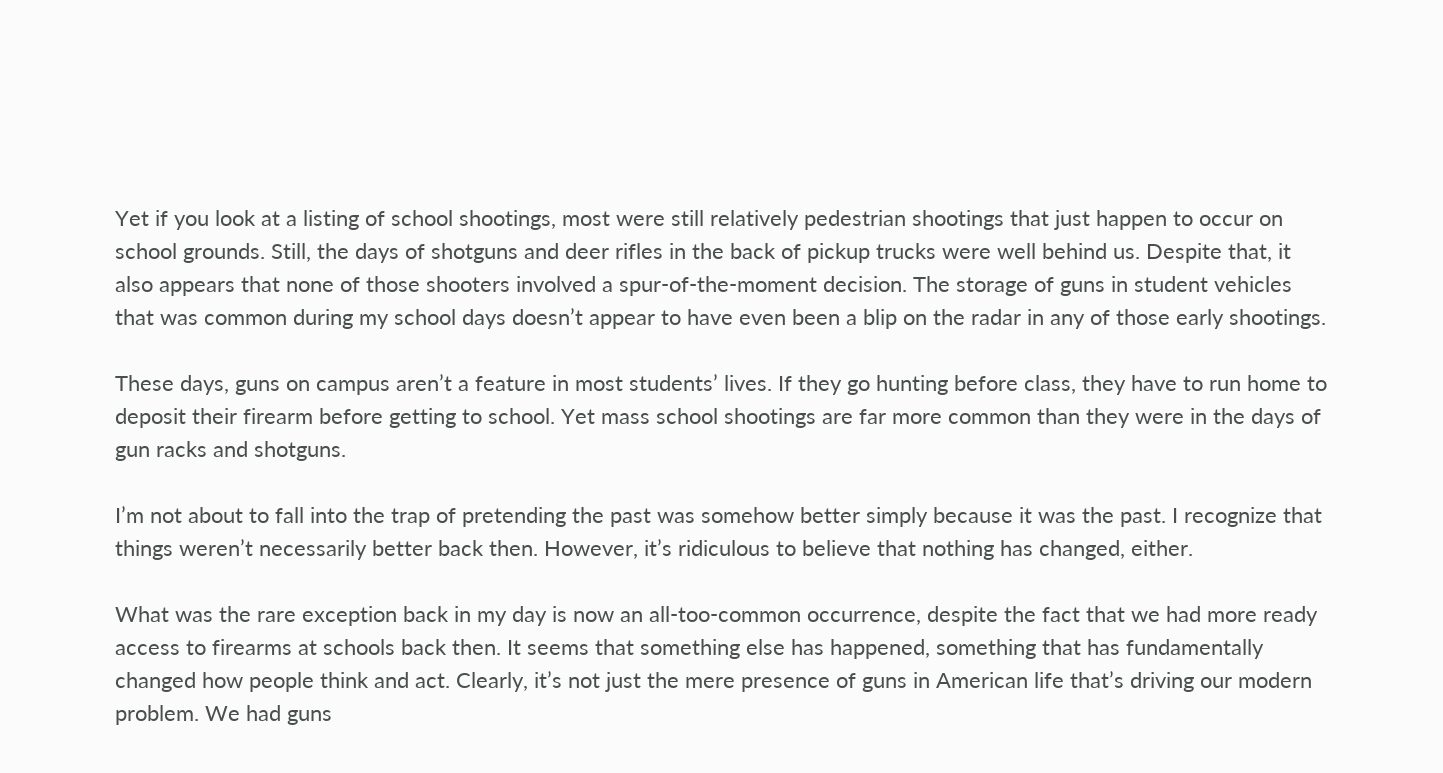Yet if you look at a listing of school shootings, most were still relatively pedestrian shootings that just happen to occur on school grounds. Still, the days of shotguns and deer rifles in the back of pickup trucks were well behind us. Despite that, it also appears that none of those shooters involved a spur-of-the-moment decision. The storage of guns in student vehicles that was common during my school days doesn’t appear to have even been a blip on the radar in any of those early shootings.

These days, guns on campus aren’t a feature in most students’ lives. If they go hunting before class, they have to run home to deposit their firearm before getting to school. Yet mass school shootings are far more common than they were in the days of gun racks and shotguns.

I’m not about to fall into the trap of pretending the past was somehow better simply because it was the past. I recognize that things weren’t necessarily better back then. However, it’s ridiculous to believe that nothing has changed, either.

What was the rare exception back in my day is now an all-too-common occurrence, despite the fact that we had more ready access to firearms at schools back then. It seems that something else has happened, something that has fundamentally changed how people think and act. Clearly, it’s not just the mere presence of guns in American life that’s driving our modern problem. We had guns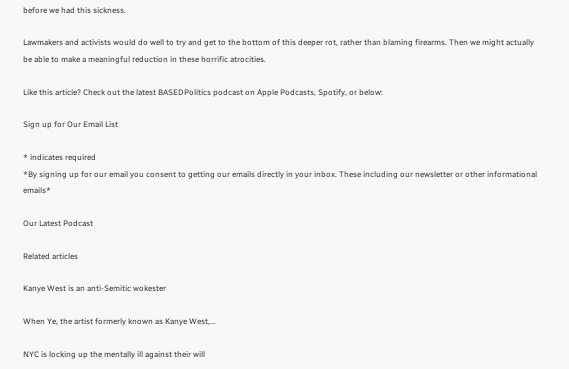before we had this sickness.

Lawmakers and activists would do well to try and get to the bottom of this deeper rot, rather than blaming firearms. Then we might actually be able to make a meaningful reduction in these horrific atrocities.

Like this article? Check out the latest BASEDPolitics podcast on Apple Podcasts, Spotify, or below:

Sign up for Our Email List

* indicates required
*By signing up for our email you consent to getting our emails directly in your inbox. These including our newsletter or other informational emails*

Our Latest Podcast

Related articles

Kanye West is an anti-Semitic wokester

When Ye, the artist formerly known as Kanye West,...

NYC is locking up the mentally ill against their will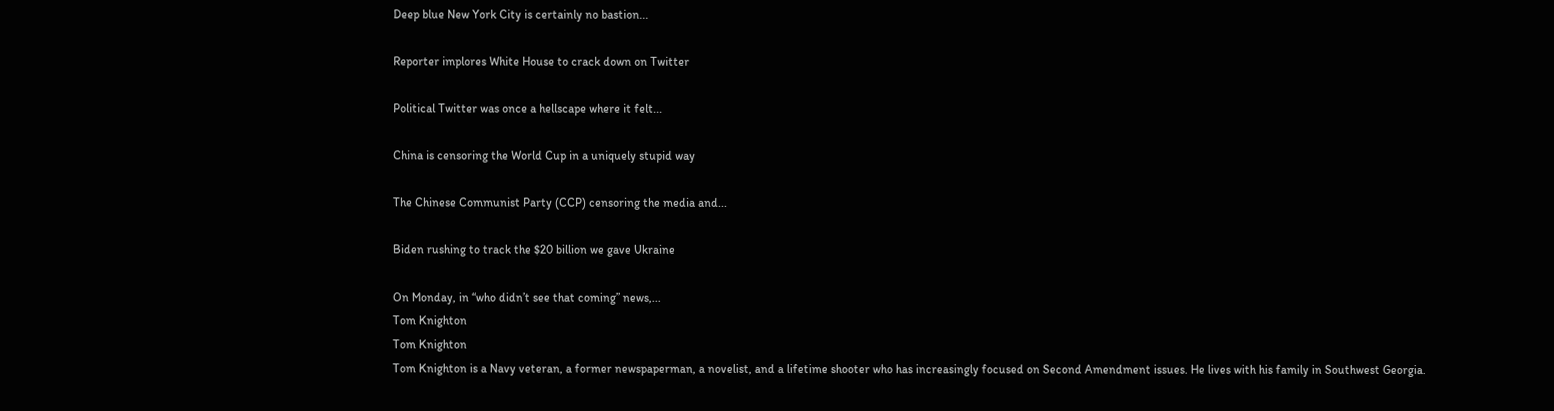Deep blue New York City is certainly no bastion...

Reporter implores White House to crack down on Twitter

Political Twitter was once a hellscape where it felt...

China is censoring the World Cup in a uniquely stupid way

The Chinese Communist Party (CCP) censoring the media and...

Biden rushing to track the $20 billion we gave Ukraine

On Monday, in “who didn’t see that coming” news,...
Tom Knighton
Tom Knighton
Tom Knighton is a Navy veteran, a former newspaperman, a novelist, and a lifetime shooter who has increasingly focused on Second Amendment issues. He lives with his family in Southwest Georgia.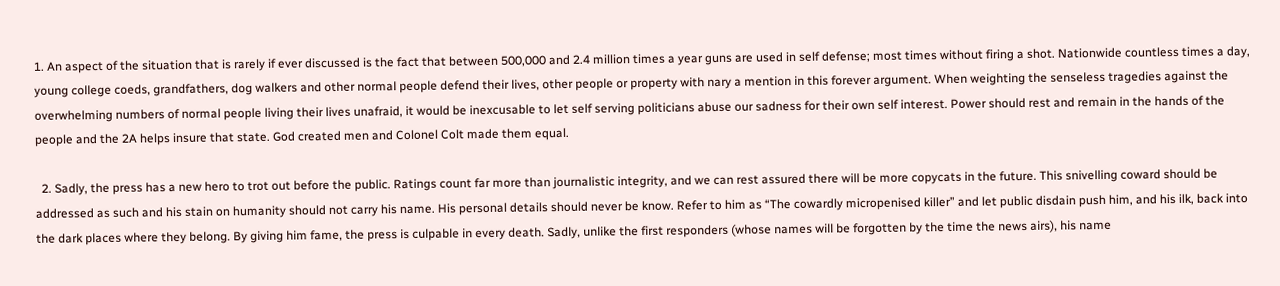1. An aspect of the situation that is rarely if ever discussed is the fact that between 500,000 and 2.4 million times a year guns are used in self defense; most times without firing a shot. Nationwide countless times a day, young college coeds, grandfathers, dog walkers and other normal people defend their lives, other people or property with nary a mention in this forever argument. When weighting the senseless tragedies against the overwhelming numbers of normal people living their lives unafraid, it would be inexcusable to let self serving politicians abuse our sadness for their own self interest. Power should rest and remain in the hands of the people and the 2A helps insure that state. God created men and Colonel Colt made them equal.

  2. Sadly, the press has a new hero to trot out before the public. Ratings count far more than journalistic integrity, and we can rest assured there will be more copycats in the future. This snivelling coward should be addressed as such and his stain on humanity should not carry his name. His personal details should never be know. Refer to him as “The cowardly micropenised killer” and let public disdain push him, and his ilk, back into the dark places where they belong. By giving him fame, the press is culpable in every death. Sadly, unlike the first responders (whose names will be forgotten by the time the news airs), his name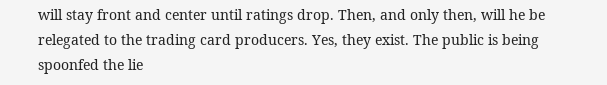will stay front and center until ratings drop. Then, and only then, will he be relegated to the trading card producers. Yes, they exist. The public is being spoonfed the lie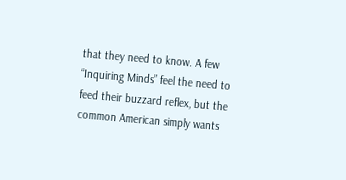that they need to know. A few “Inquiring Minds” feel the need to feed their buzzard reflex, but the common American simply wants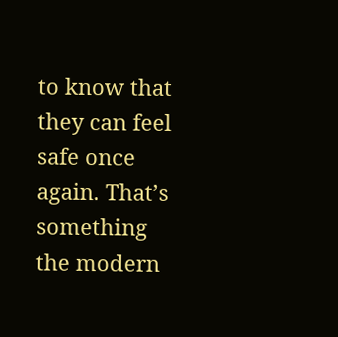to know that they can feel safe once again. That’s something the modern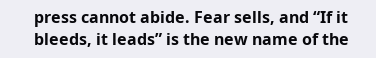press cannot abide. Fear sells, and “If it bleeds, it leads” is the new name of the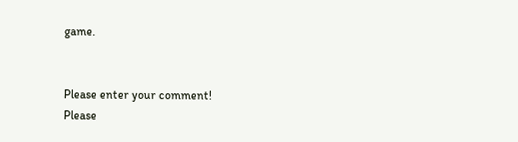game.


Please enter your comment!
Please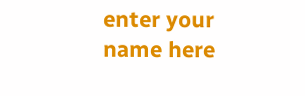enter your name here